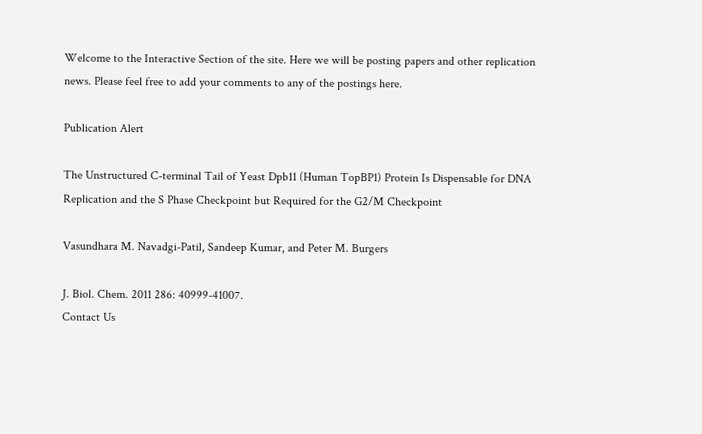Welcome to the Interactive Section of the site. Here we will be posting papers and other replication news. Please feel free to add your comments to any of the postings here.

Publication Alert

The Unstructured C-terminal Tail of Yeast Dpb11 (Human TopBP1) Protein Is Dispensable for DNA Replication and the S Phase Checkpoint but Required for the G2/M Checkpoint

Vasundhara M. Navadgi-Patil, Sandeep Kumar, and Peter M. Burgers

J. Biol. Chem. 2011 286: 40999-41007.
Contact Us